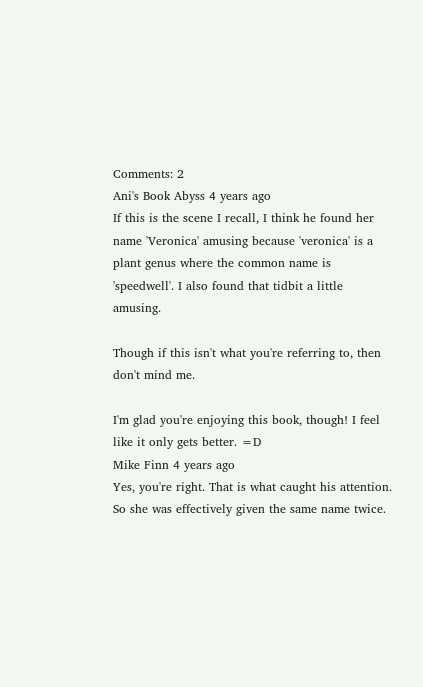Comments: 2
Ani's Book Abyss 4 years ago
If this is the scene I recall, I think he found her name 'Veronica' amusing because 'veronica' is a plant genus where the common name is 'speedwell'. I also found that tidbit a little amusing.

Though if this isn't what you're referring to, then don't mind me.

I'm glad you're enjoying this book, though! I feel like it only gets better. =D
Mike Finn 4 years ago
Yes, you're right. That is what caught his attention. So she was effectively given the same name twice.